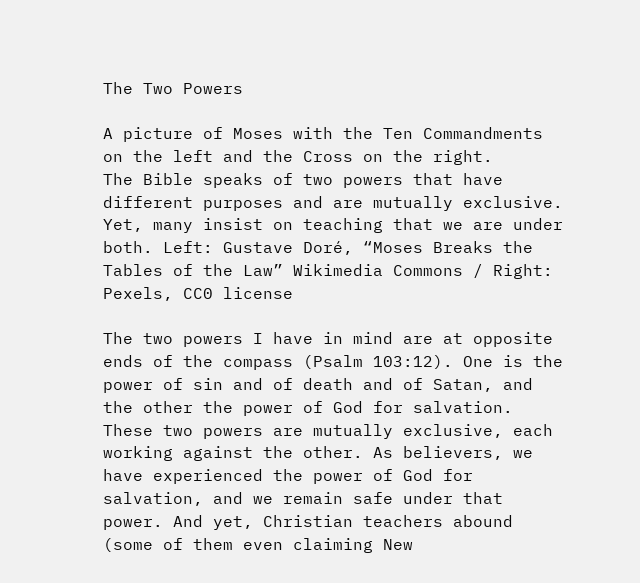The Two Powers

A picture of Moses with the Ten Commandments on the left and the Cross on the right.
The Bible speaks of two powers that have different purposes and are mutually exclusive. Yet, many insist on teaching that we are under both. Left: Gustave Doré, “Moses Breaks the Tables of the Law” Wikimedia Commons / Right: Pexels, CC0 license

The two powers I have in mind are at opposite ends of the compass (Psalm 103:12). One is the power of sin and of death and of Satan, and the other the power of God for salvation. These two powers are mutually exclusive, each working against the other. As believers, we have experienced the power of God for salvation, and we remain safe under that power. And yet, Christian teachers abound (some of them even claiming New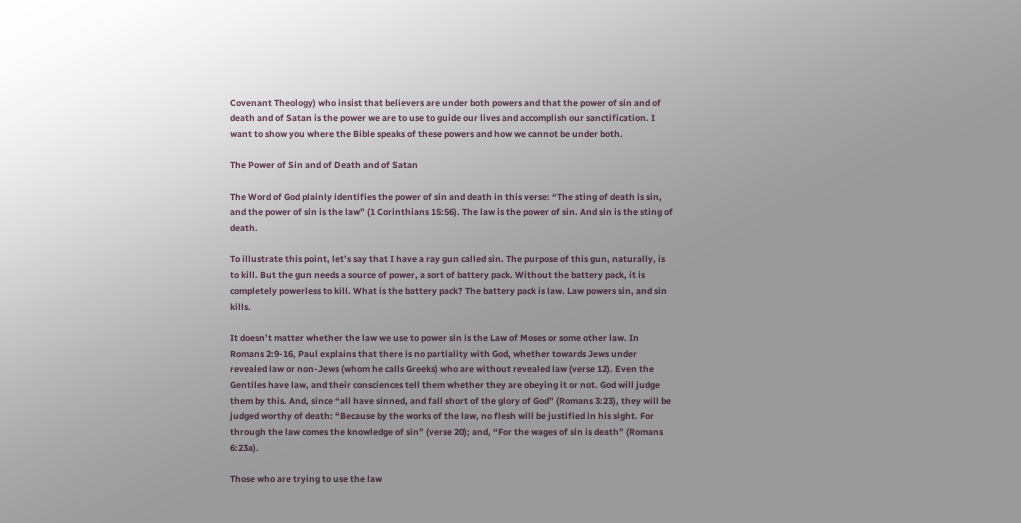Covenant Theology) who insist that believers are under both powers and that the power of sin and of death and of Satan is the power we are to use to guide our lives and accomplish our sanctification. I want to show you where the Bible speaks of these powers and how we cannot be under both.

The Power of Sin and of Death and of Satan

The Word of God plainly identifies the power of sin and death in this verse: “The sting of death is sin, and the power of sin is the law” (1 Corinthians 15:56). The law is the power of sin. And sin is the sting of death.

To illustrate this point, let’s say that I have a ray gun called sin. The purpose of this gun, naturally, is to kill. But the gun needs a source of power, a sort of battery pack. Without the battery pack, it is completely powerless to kill. What is the battery pack? The battery pack is law. Law powers sin, and sin kills.

It doesn’t matter whether the law we use to power sin is the Law of Moses or some other law. In Romans 2:9-16, Paul explains that there is no partiality with God, whether towards Jews under revealed law or non-Jews (whom he calls Greeks) who are without revealed law (verse 12). Even the Gentiles have law, and their consciences tell them whether they are obeying it or not. God will judge them by this. And, since “all have sinned, and fall short of the glory of God” (Romans 3:23), they will be judged worthy of death: “Because by the works of the law, no flesh will be justified in his sight. For through the law comes the knowledge of sin” (verse 20); and, “For the wages of sin is death” (Romans 6:23a).

Those who are trying to use the law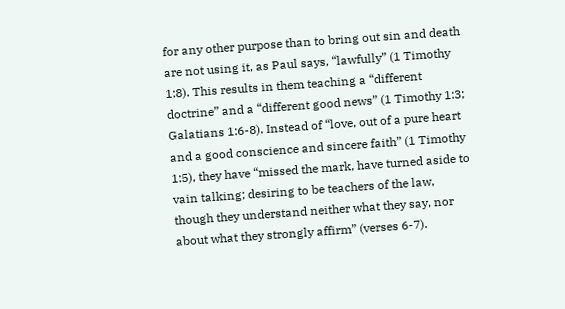for any other purpose than to bring out sin and death are not using it, as Paul says, “lawfully” (1 Timothy 1:8). This results in them teaching a “different doctrine” and a “different good news” (1 Timothy 1:3; Galatians 1:6-8). Instead of “love, out of a pure heart and a good conscience and sincere faith” (1 Timothy 1:5), they have “missed the mark, have turned aside to vain talking; desiring to be teachers of the law, though they understand neither what they say, nor about what they strongly affirm” (verses 6-7).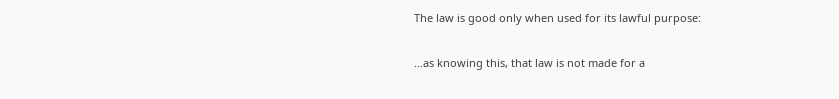The law is good only when used for its lawful purpose:

…as knowing this, that law is not made for a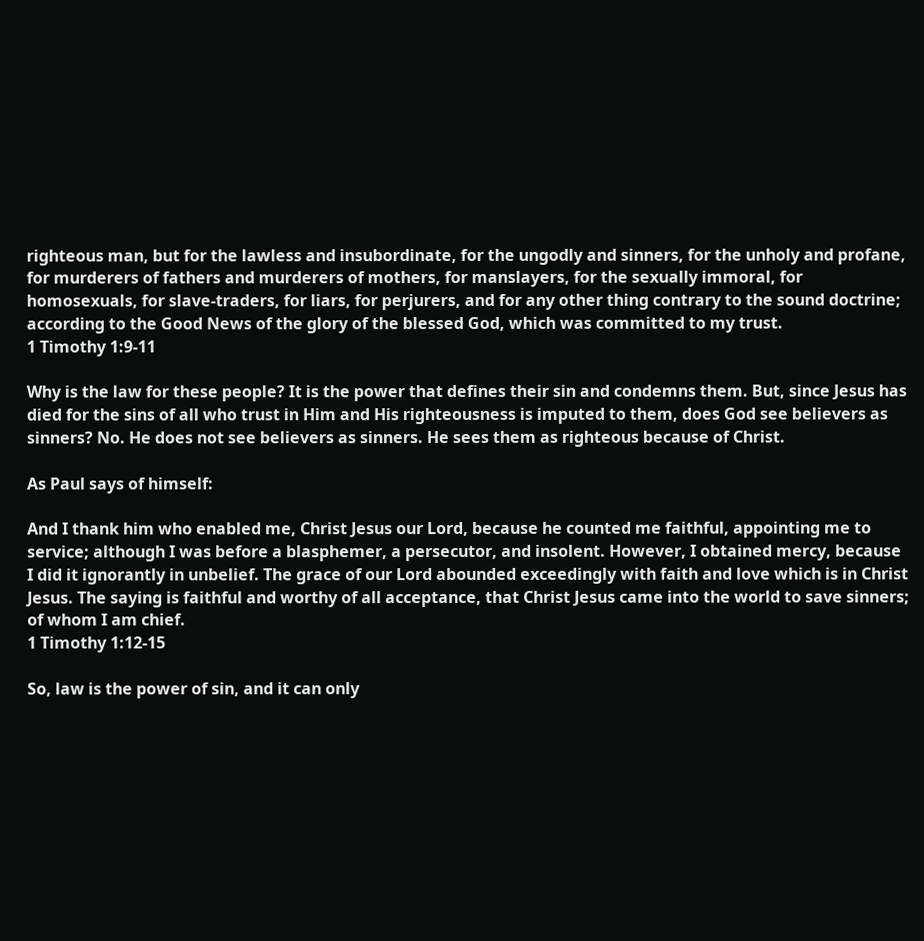righteous man, but for the lawless and insubordinate, for the ungodly and sinners, for the unholy and profane, for murderers of fathers and murderers of mothers, for manslayers, for the sexually immoral, for homosexuals, for slave-traders, for liars, for perjurers, and for any other thing contrary to the sound doctrine; according to the Good News of the glory of the blessed God, which was committed to my trust.
1 Timothy 1:9-11

Why is the law for these people? It is the power that defines their sin and condemns them. But, since Jesus has died for the sins of all who trust in Him and His righteousness is imputed to them, does God see believers as sinners? No. He does not see believers as sinners. He sees them as righteous because of Christ.

As Paul says of himself:

And I thank him who enabled me, Christ Jesus our Lord, because he counted me faithful, appointing me to service; although I was before a blasphemer, a persecutor, and insolent. However, I obtained mercy, because I did it ignorantly in unbelief. The grace of our Lord abounded exceedingly with faith and love which is in Christ Jesus. The saying is faithful and worthy of all acceptance, that Christ Jesus came into the world to save sinners; of whom I am chief.
1 Timothy 1:12-15

So, law is the power of sin, and it can only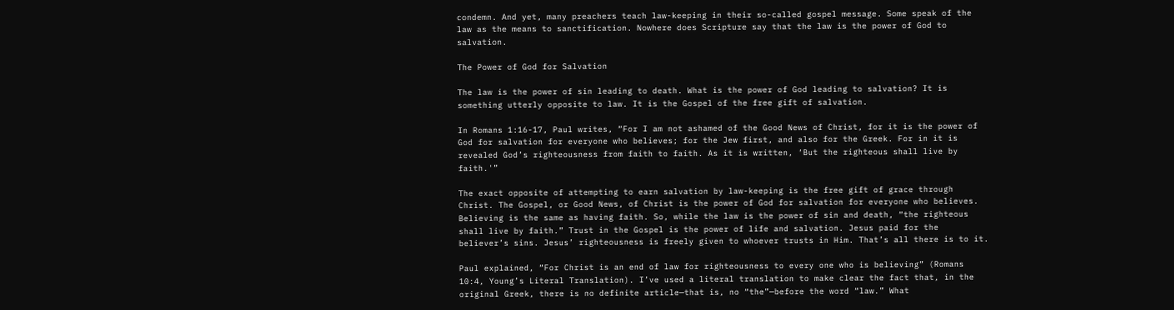condemn. And yet, many preachers teach law-keeping in their so-called gospel message. Some speak of the law as the means to sanctification. Nowhere does Scripture say that the law is the power of God to salvation.

The Power of God for Salvation

The law is the power of sin leading to death. What is the power of God leading to salvation? It is something utterly opposite to law. It is the Gospel of the free gift of salvation.

In Romans 1:16-17, Paul writes, “For I am not ashamed of the Good News of Christ, for it is the power of God for salvation for everyone who believes; for the Jew first, and also for the Greek. For in it is revealed God’s righteousness from faith to faith. As it is written, ‘But the righteous shall live by faith.'”

The exact opposite of attempting to earn salvation by law-keeping is the free gift of grace through Christ. The Gospel, or Good News, of Christ is the power of God for salvation for everyone who believes. Believing is the same as having faith. So, while the law is the power of sin and death, “the righteous shall live by faith.” Trust in the Gospel is the power of life and salvation. Jesus paid for the believer’s sins. Jesus’ righteousness is freely given to whoever trusts in Him. That’s all there is to it.

Paul explained, “For Christ is an end of law for righteousness to every one who is believing” (Romans 10:4, Young’s Literal Translation). I’ve used a literal translation to make clear the fact that, in the original Greek, there is no definite article—that is, no “the”—before the word “law.” What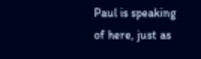Paul is speaking of here, just as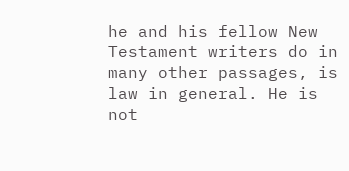he and his fellow New Testament writers do in many other passages, is law in general. He is not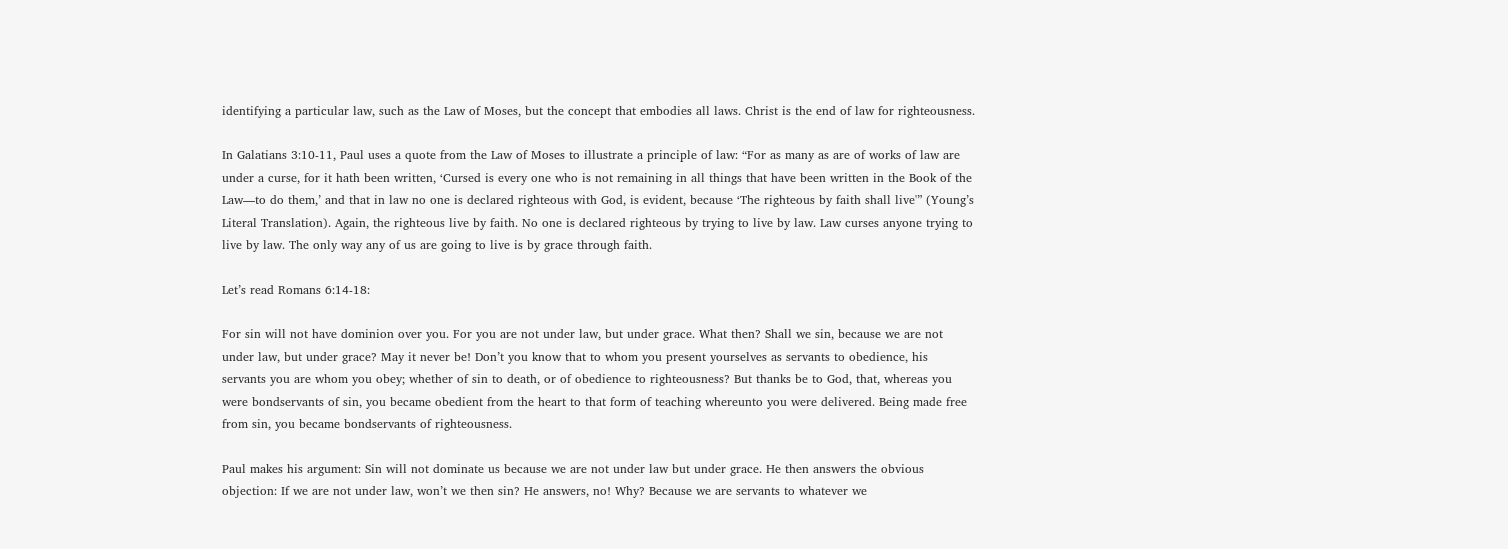identifying a particular law, such as the Law of Moses, but the concept that embodies all laws. Christ is the end of law for righteousness.

In Galatians 3:10-11, Paul uses a quote from the Law of Moses to illustrate a principle of law: “For as many as are of works of law are under a curse, for it hath been written, ‘Cursed is every one who is not remaining in all things that have been written in the Book of the Law—to do them,’ and that in law no one is declared righteous with God, is evident, because ‘The righteous by faith shall live'” (Young’s Literal Translation). Again, the righteous live by faith. No one is declared righteous by trying to live by law. Law curses anyone trying to live by law. The only way any of us are going to live is by grace through faith.

Let’s read Romans 6:14-18:

For sin will not have dominion over you. For you are not under law, but under grace. What then? Shall we sin, because we are not under law, but under grace? May it never be! Don’t you know that to whom you present yourselves as servants to obedience, his servants you are whom you obey; whether of sin to death, or of obedience to righteousness? But thanks be to God, that, whereas you were bondservants of sin, you became obedient from the heart to that form of teaching whereunto you were delivered. Being made free from sin, you became bondservants of righteousness.

Paul makes his argument: Sin will not dominate us because we are not under law but under grace. He then answers the obvious objection: If we are not under law, won’t we then sin? He answers, no! Why? Because we are servants to whatever we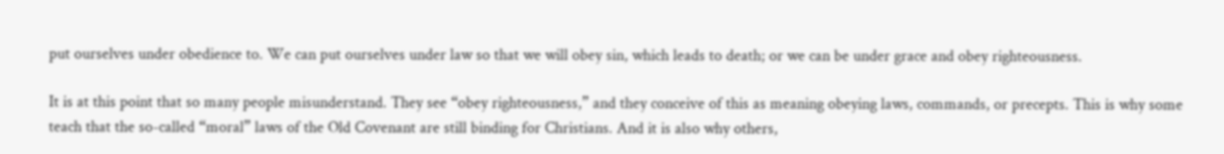put ourselves under obedience to. We can put ourselves under law so that we will obey sin, which leads to death; or we can be under grace and obey righteousness.

It is at this point that so many people misunderstand. They see “obey righteousness,” and they conceive of this as meaning obeying laws, commands, or precepts. This is why some teach that the so-called “moral” laws of the Old Covenant are still binding for Christians. And it is also why others,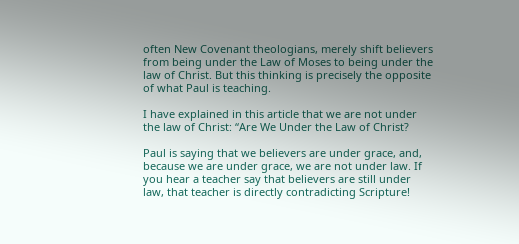often New Covenant theologians, merely shift believers from being under the Law of Moses to being under the law of Christ. But this thinking is precisely the opposite of what Paul is teaching.

I have explained in this article that we are not under the law of Christ: “Are We Under the Law of Christ?

Paul is saying that we believers are under grace, and, because we are under grace, we are not under law. If you hear a teacher say that believers are still under law, that teacher is directly contradicting Scripture!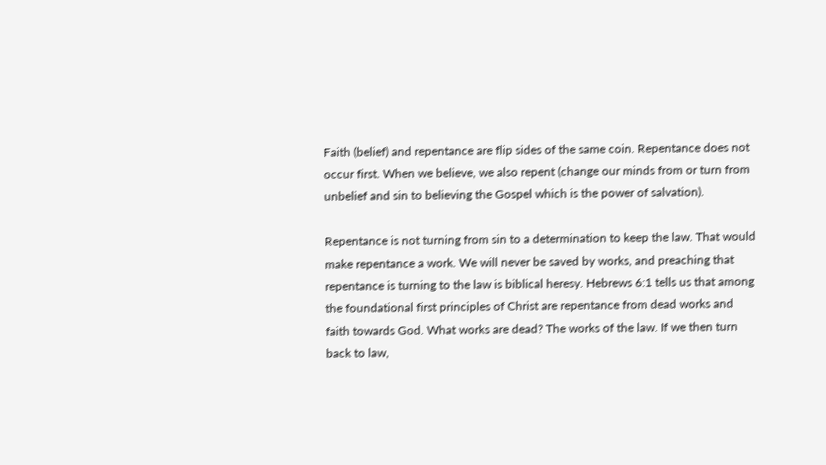Faith (belief) and repentance are flip sides of the same coin. Repentance does not occur first. When we believe, we also repent (change our minds from or turn from unbelief and sin to believing the Gospel which is the power of salvation).

Repentance is not turning from sin to a determination to keep the law. That would make repentance a work. We will never be saved by works, and preaching that repentance is turning to the law is biblical heresy. Hebrews 6:1 tells us that among the foundational first principles of Christ are repentance from dead works and faith towards God. What works are dead? The works of the law. If we then turn back to law,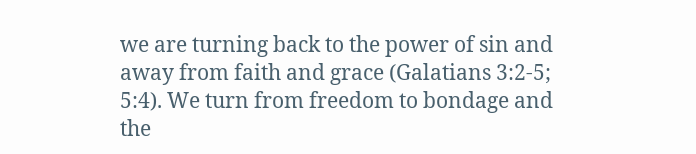we are turning back to the power of sin and away from faith and grace (Galatians 3:2-5; 5:4). We turn from freedom to bondage and the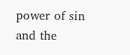power of sin and the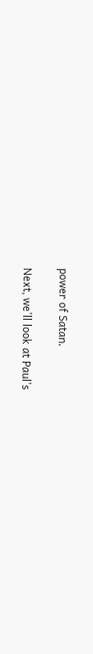power of Satan.

Next, we’ll look at Paul’s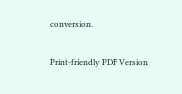conversion.

Print-friendly PDF Version